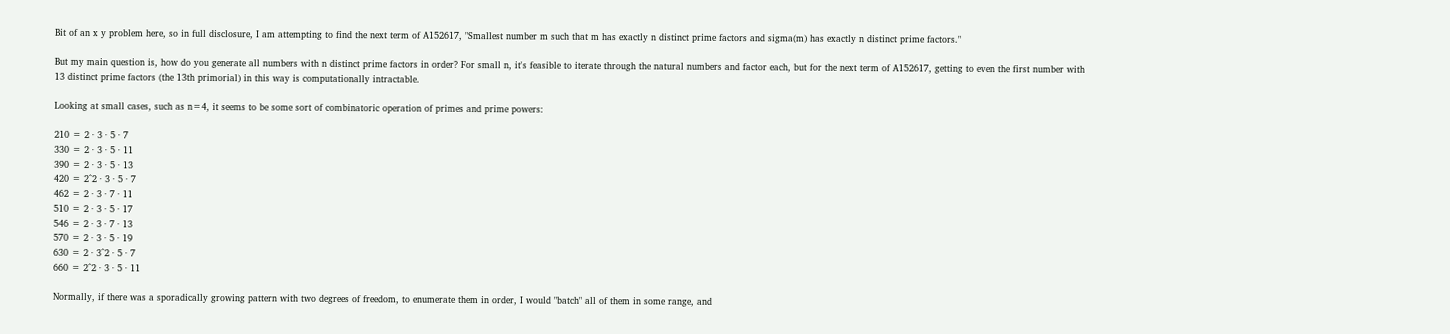Bit of an x y problem here, so in full disclosure, I am attempting to find the next term of A152617, "Smallest number m such that m has exactly n distinct prime factors and sigma(m) has exactly n distinct prime factors."

But my main question is, how do you generate all numbers with n distinct prime factors in order? For small n, it's feasible to iterate through the natural numbers and factor each, but for the next term of A152617, getting to even the first number with 13 distinct prime factors (the 13th primorial) in this way is computationally intractable.

Looking at small cases, such as n=4, it seems to be some sort of combinatoric operation of primes and prime powers:

210 = 2 · 3 · 5 · 7
330 = 2 · 3 · 5 · 11
390 = 2 · 3 · 5 · 13
420 = 2^2 · 3 · 5 · 7
462 = 2 · 3 · 7 · 11
510 = 2 · 3 · 5 · 17
546 = 2 · 3 · 7 · 13
570 = 2 · 3 · 5 · 19
630 = 2 · 3^2 · 5 · 7
660 = 2^2 · 3 · 5 · 11

Normally, if there was a sporadically growing pattern with two degrees of freedom, to enumerate them in order, I would "batch" all of them in some range, and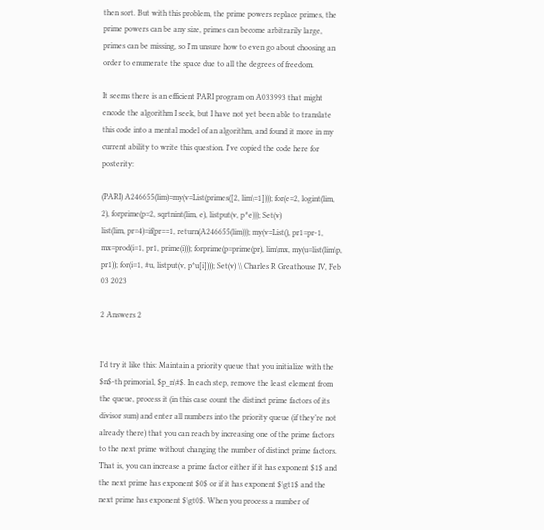then sort. But with this problem, the prime powers replace primes, the prime powers can be any size, primes can become arbitrarily large, primes can be missing, so I'm unsure how to even go about choosing an order to enumerate the space due to all the degrees of freedom.

It seems there is an efficient PARI program on A033993 that might encode the algorithm I seek, but I have not yet been able to translate this code into a mental model of an algorithm, and found it more in my current ability to write this question. I've copied the code here for posterity:

(PARI) A246655(lim)=my(v=List(primes([2, lim\=1]))); for(e=2, logint(lim, 2), forprime(p=2, sqrtnint(lim, e), listput(v, p^e))); Set(v)
list(lim, pr=4)=if(pr==1, return(A246655(lim))); my(v=List(), pr1=pr-1, mx=prod(i=1, pr1, prime(i))); forprime(p=prime(pr), lim\mx, my(u=list(lim\p, pr1)); for(i=1, #u, listput(v, p*u[i]))); Set(v) \\ Charles R Greathouse IV, Feb 03 2023

2 Answers 2


I’d try it like this: Maintain a priority queue that you initialize with the $n$-th primorial, $p_n\#$. In each step, remove the least element from the queue, process it (in this case count the distinct prime factors of its divisor sum) and enter all numbers into the priority queue (if they’re not already there) that you can reach by increasing one of the prime factors to the next prime without changing the number of distinct prime factors. That is, you can increase a prime factor either if it has exponent $1$ and the next prime has exponent $0$ or if it has exponent $\gt1$ and the next prime has exponent $\gt0$. When you process a number of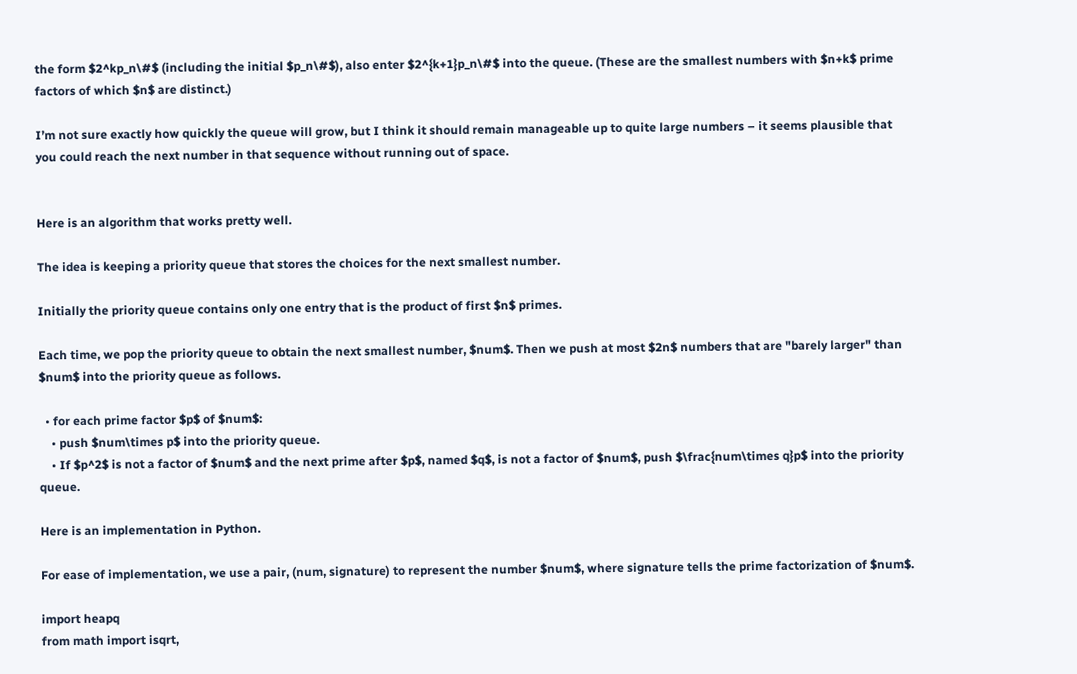the form $2^kp_n\#$ (including the initial $p_n\#$), also enter $2^{k+1}p_n\#$ into the queue. (These are the smallest numbers with $n+k$ prime factors of which $n$ are distinct.)

I’m not sure exactly how quickly the queue will grow, but I think it should remain manageable up to quite large numbers – it seems plausible that you could reach the next number in that sequence without running out of space.


Here is an algorithm that works pretty well.

The idea is keeping a priority queue that stores the choices for the next smallest number.

Initially the priority queue contains only one entry that is the product of first $n$ primes.

Each time, we pop the priority queue to obtain the next smallest number, $num$. Then we push at most $2n$ numbers that are "barely larger" than $num$ into the priority queue as follows.

  • for each prime factor $p$ of $num$:
    • push $num\times p$ into the priority queue.
    • If $p^2$ is not a factor of $num$ and the next prime after $p$, named $q$, is not a factor of $num$, push $\frac{num\times q}p$ into the priority queue.

Here is an implementation in Python.

For ease of implementation, we use a pair, (num, signature) to represent the number $num$, where signature tells the prime factorization of $num$.

import heapq
from math import isqrt,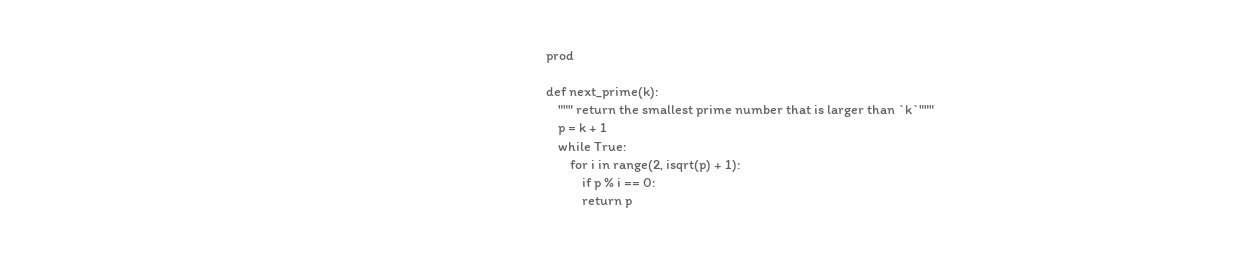prod

def next_prime(k):
    """ return the smallest prime number that is larger than `k`"""
    p = k + 1
    while True:
        for i in range(2, isqrt(p) + 1):
            if p % i == 0:
            return p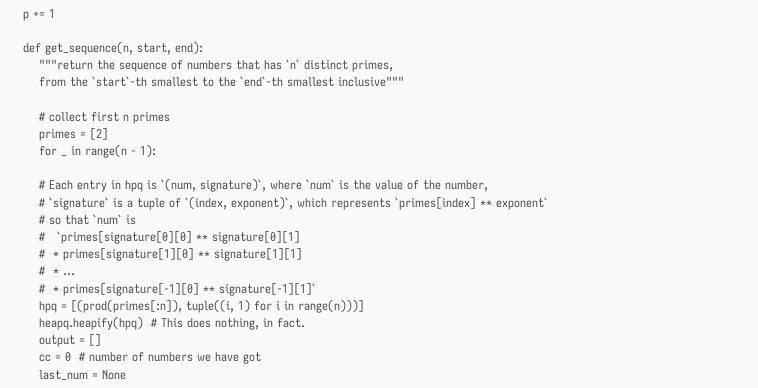p += 1

def get_sequence(n, start, end):
    """return the sequence of numbers that has `n` distinct primes,
    from the `start`-th smallest to the `end`-th smallest inclusive"""

    # collect first n primes
    primes = [2]
    for _ in range(n - 1):

    # Each entry in hpq is `(num, signature)`, where `num` is the value of the number,
    # `signature` is a tuple of `(index, exponent)`, which represents `primes[index] ** exponent`
    # so that `num` is
    #   `primes[signature[0][0] ** signature[0][1]
    #  * primes[signature[1][0] ** signature[1][1]
    #  * ...
    #  * primes[signature[-1][0] ** signature[-1][1]`
    hpq = [(prod(primes[:n]), tuple((i, 1) for i in range(n)))]
    heapq.heapify(hpq)  # This does nothing, in fact.
    output = []
    cc = 0  # number of numbers we have got
    last_num = None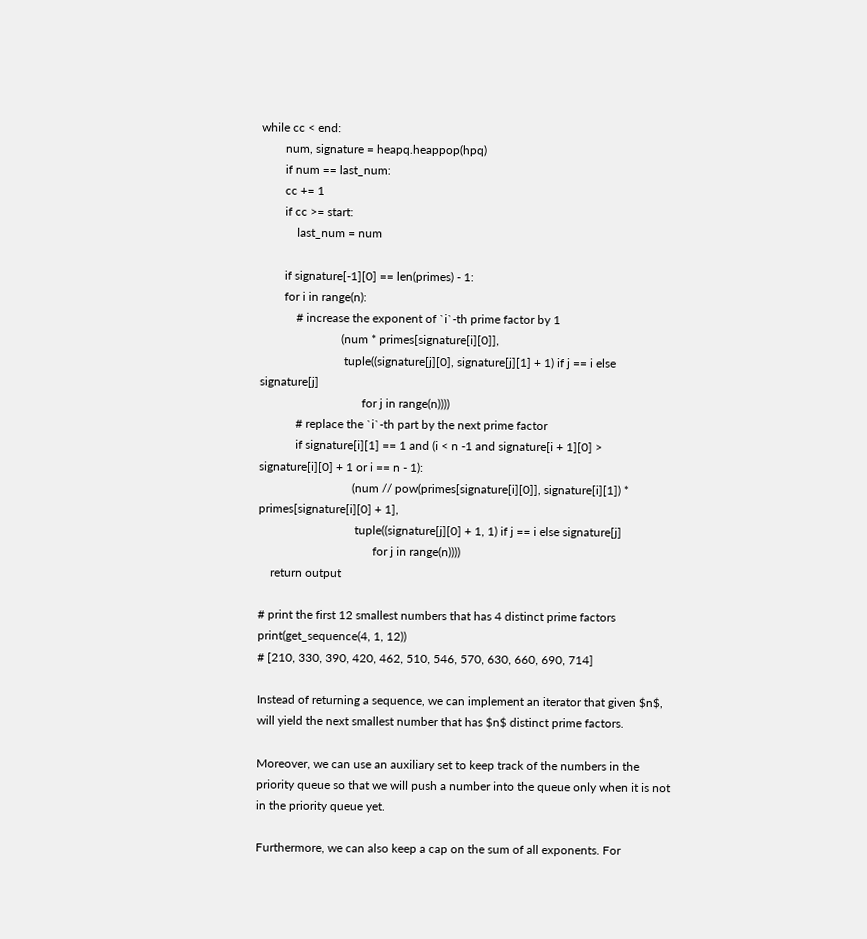while cc < end:
        num, signature = heapq.heappop(hpq)
        if num == last_num:
        cc += 1
        if cc >= start:
            last_num = num

        if signature[-1][0] == len(primes) - 1:
        for i in range(n):
            # increase the exponent of `i`-th prime factor by 1
                           (num * primes[signature[i][0]],
                            tuple((signature[j][0], signature[j][1] + 1) if j == i else signature[j]
                                  for j in range(n))))
            # replace the `i`-th part by the next prime factor
            if signature[i][1] == 1 and (i < n -1 and signature[i + 1][0] > signature[i][0] + 1 or i == n - 1):
                               (num // pow(primes[signature[i][0]], signature[i][1]) * primes[signature[i][0] + 1],
                                tuple((signature[j][0] + 1, 1) if j == i else signature[j]
                                      for j in range(n))))
    return output

# print the first 12 smallest numbers that has 4 distinct prime factors
print(get_sequence(4, 1, 12))
# [210, 330, 390, 420, 462, 510, 546, 570, 630, 660, 690, 714]

Instead of returning a sequence, we can implement an iterator that given $n$, will yield the next smallest number that has $n$ distinct prime factors.

Moreover, we can use an auxiliary set to keep track of the numbers in the priority queue so that we will push a number into the queue only when it is not in the priority queue yet.

Furthermore, we can also keep a cap on the sum of all exponents. For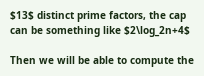$13$ distinct prime factors, the cap can be something like $2\log_2n+4$

Then we will be able to compute the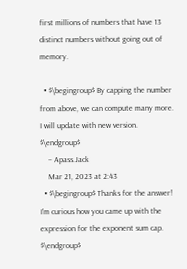first millions of numbers that have 13 distinct numbers without going out of memory.

  • $\begingroup$ By capping the number from above, we can compute many more. I will update with new version. $\endgroup$
    – Apass.Jack
    Mar 21, 2023 at 2:43
  • $\begingroup$ Thanks for the answer! I'm curious how you came up with the expression for the exponent sum cap. $\endgroup$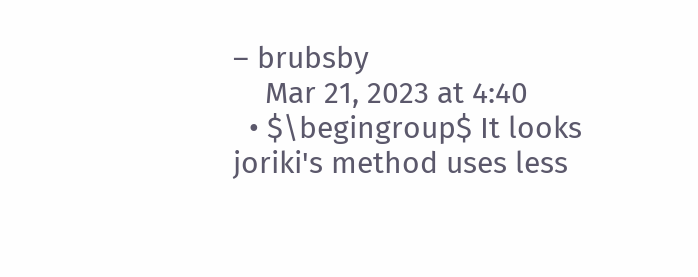– brubsby
    Mar 21, 2023 at 4:40
  • $\begingroup$ It looks joriki's method uses less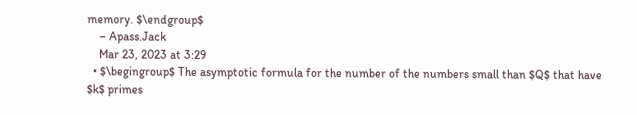memory. $\endgroup$
    – Apass.Jack
    Mar 23, 2023 at 3:29
  • $\begingroup$ The asymptotic formula for the number of the numbers small than $Q$ that have $k$ primes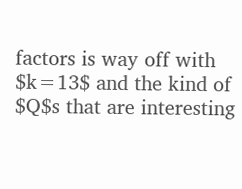factors is way off with $k=13$ and the kind of $Q$s that are interesting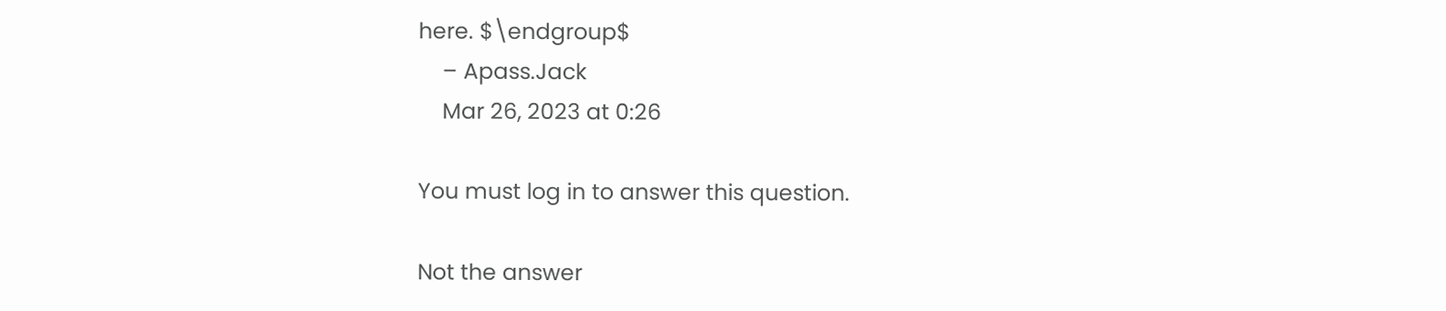here. $\endgroup$
    – Apass.Jack
    Mar 26, 2023 at 0:26

You must log in to answer this question.

Not the answer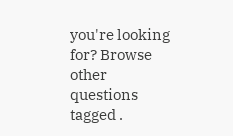you're looking for? Browse other questions tagged .